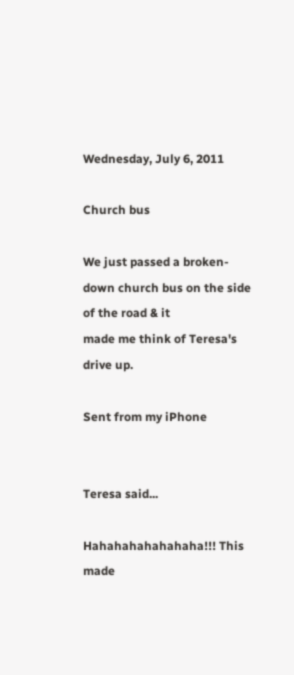Wednesday, July 6, 2011

Church bus

We just passed a broken-down church bus on the side of the road & it
made me think of Teresa's drive up.

Sent from my iPhone


Teresa said...

Hahahahahahahaha!!! This made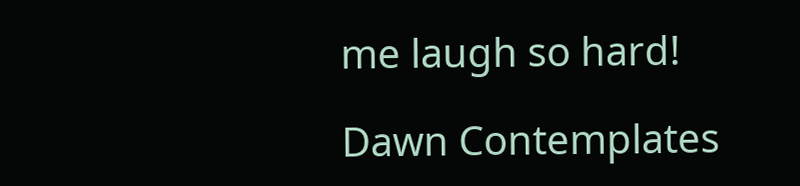me laugh so hard!

Dawn Contemplates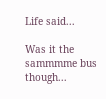Life said...

Was it the sammmme bus though...